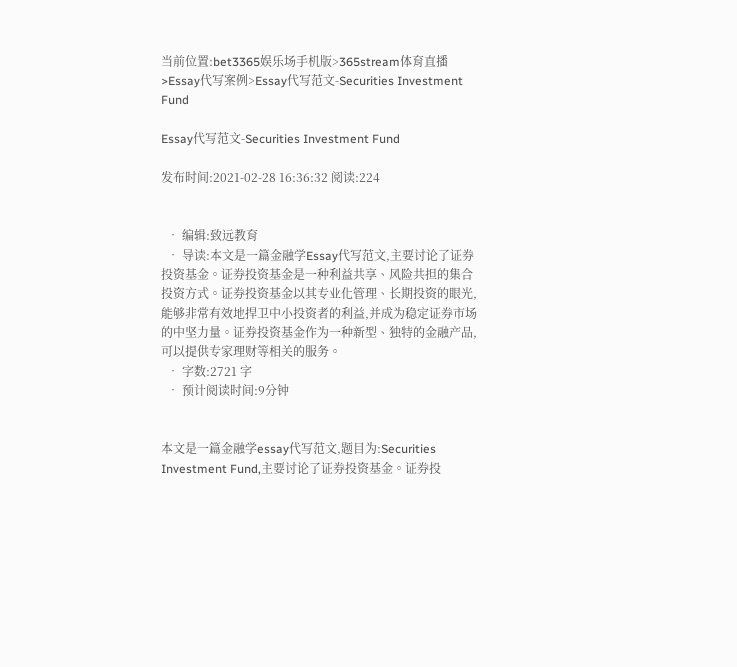当前位置:bet3365娱乐场手机版>365stream体育直播>Essay代写案例>Essay代写范文-Securities Investment Fund

Essay代写范文-Securities Investment Fund

发布时间:2021-02-28 16:36:32 阅读:224


  • 编辑:致远教育
  • 导读:本文是一篇金融学Essay代写范文,主要讨论了证券投资基金。证券投资基金是一种利益共享、风险共担的集合投资方式。证券投资基金以其专业化管理、长期投资的眼光,能够非常有效地捍卫中小投资者的利益,并成为稳定证券市场的中坚力量。证券投资基金作为一种新型、独特的金融产品,可以提供专家理财等相关的服务。
  • 字数:2721 字
  • 预计阅读时间:9分钟


本文是一篇金融学essay代写范文,题目为:Securities Investment Fund,主要讨论了证券投资基金。证券投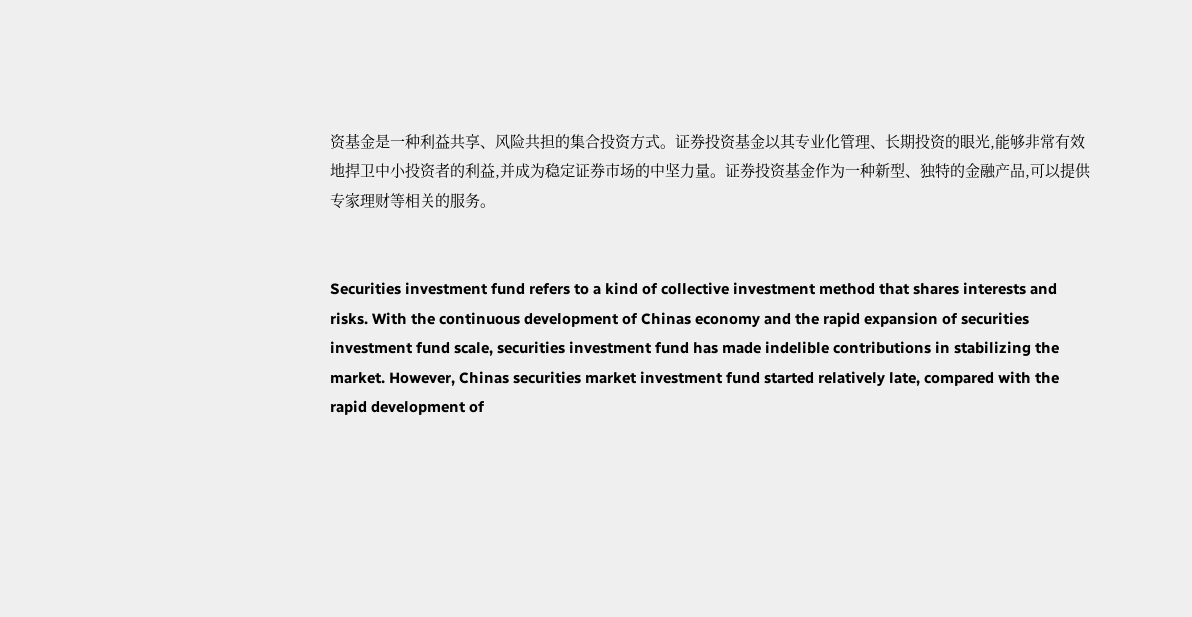资基金是一种利益共享、风险共担的集合投资方式。证券投资基金以其专业化管理、长期投资的眼光,能够非常有效地捍卫中小投资者的利益,并成为稳定证券市场的中坚力量。证券投资基金作为一种新型、独特的金融产品,可以提供专家理财等相关的服务。


Securities investment fund refers to a kind of collective investment method that shares interests and risks. With the continuous development of Chinas economy and the rapid expansion of securities investment fund scale, securities investment fund has made indelible contributions in stabilizing the market. However, Chinas securities market investment fund started relatively late, compared with the rapid development of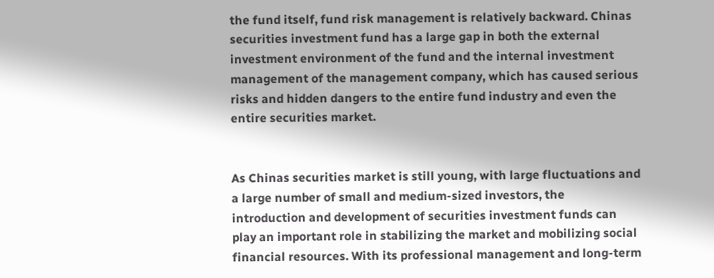the fund itself, fund risk management is relatively backward. Chinas securities investment fund has a large gap in both the external investment environment of the fund and the internal investment management of the management company, which has caused serious risks and hidden dangers to the entire fund industry and even the entire securities market.


As Chinas securities market is still young, with large fluctuations and a large number of small and medium-sized investors, the introduction and development of securities investment funds can play an important role in stabilizing the market and mobilizing social financial resources. With its professional management and long-term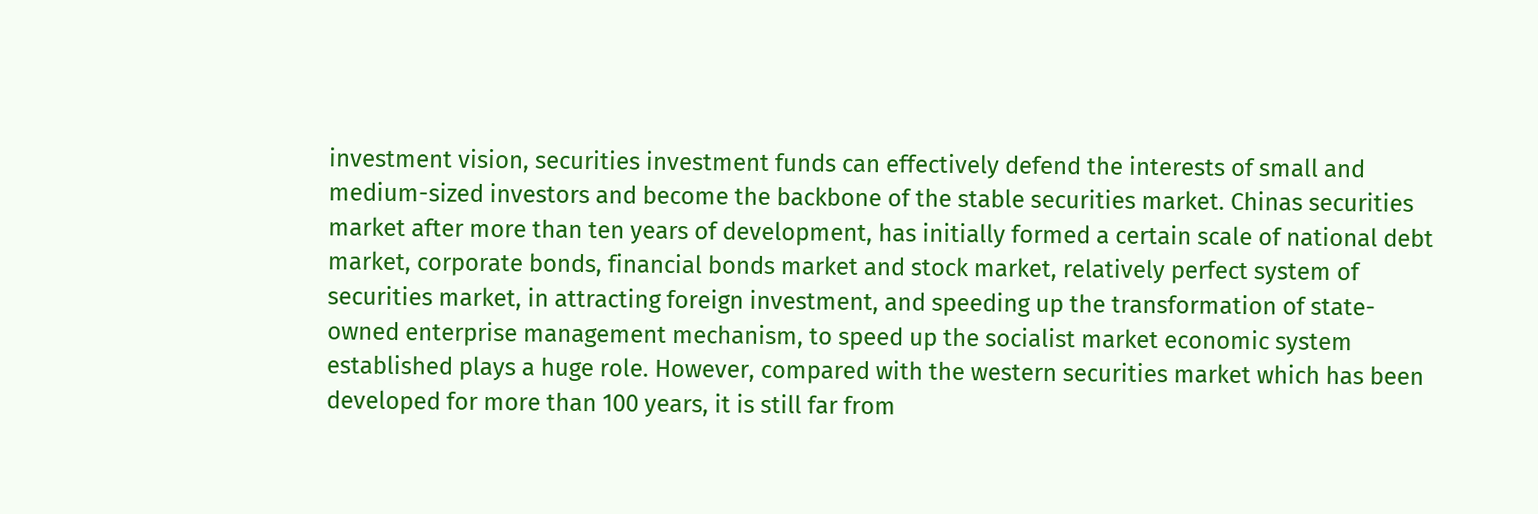investment vision, securities investment funds can effectively defend the interests of small and medium-sized investors and become the backbone of the stable securities market. Chinas securities market after more than ten years of development, has initially formed a certain scale of national debt market, corporate bonds, financial bonds market and stock market, relatively perfect system of securities market, in attracting foreign investment, and speeding up the transformation of state-owned enterprise management mechanism, to speed up the socialist market economic system established plays a huge role. However, compared with the western securities market which has been developed for more than 100 years, it is still far from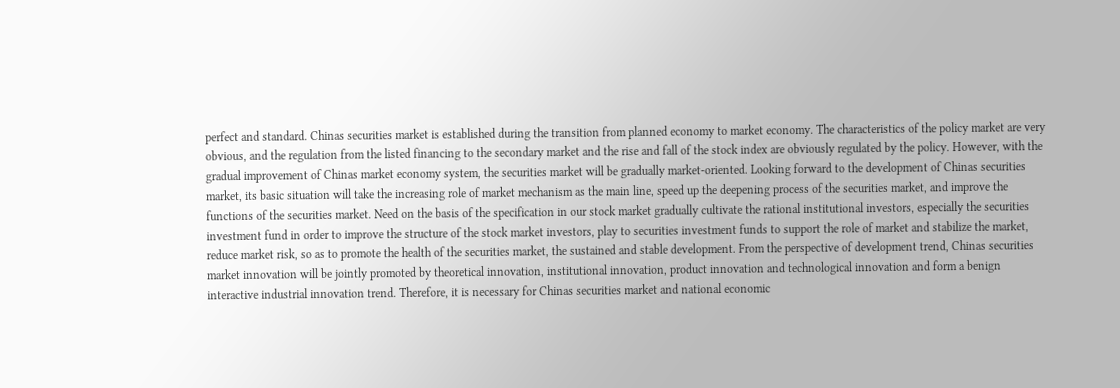perfect and standard. Chinas securities market is established during the transition from planned economy to market economy. The characteristics of the policy market are very obvious, and the regulation from the listed financing to the secondary market and the rise and fall of the stock index are obviously regulated by the policy. However, with the gradual improvement of Chinas market economy system, the securities market will be gradually market-oriented. Looking forward to the development of Chinas securities market, its basic situation will take the increasing role of market mechanism as the main line, speed up the deepening process of the securities market, and improve the functions of the securities market. Need on the basis of the specification in our stock market gradually cultivate the rational institutional investors, especially the securities investment fund in order to improve the structure of the stock market investors, play to securities investment funds to support the role of market and stabilize the market, reduce market risk, so as to promote the health of the securities market, the sustained and stable development. From the perspective of development trend, Chinas securities market innovation will be jointly promoted by theoretical innovation, institutional innovation, product innovation and technological innovation and form a benign interactive industrial innovation trend. Therefore, it is necessary for Chinas securities market and national economic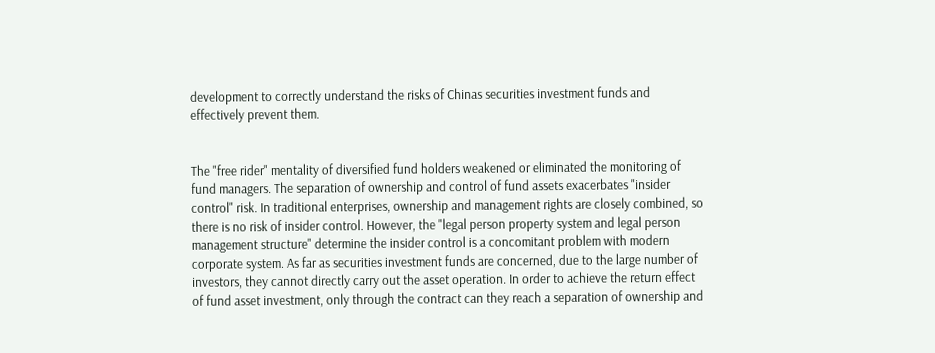development to correctly understand the risks of Chinas securities investment funds and effectively prevent them.


The "free rider" mentality of diversified fund holders weakened or eliminated the monitoring of fund managers. The separation of ownership and control of fund assets exacerbates "insider control" risk. In traditional enterprises, ownership and management rights are closely combined, so there is no risk of insider control. However, the "legal person property system and legal person management structure" determine the insider control is a concomitant problem with modern corporate system. As far as securities investment funds are concerned, due to the large number of investors, they cannot directly carry out the asset operation. In order to achieve the return effect of fund asset investment, only through the contract can they reach a separation of ownership and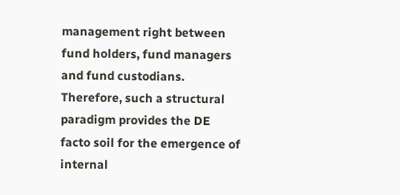management right between fund holders, fund managers and fund custodians. Therefore, such a structural paradigm provides the DE facto soil for the emergence of internal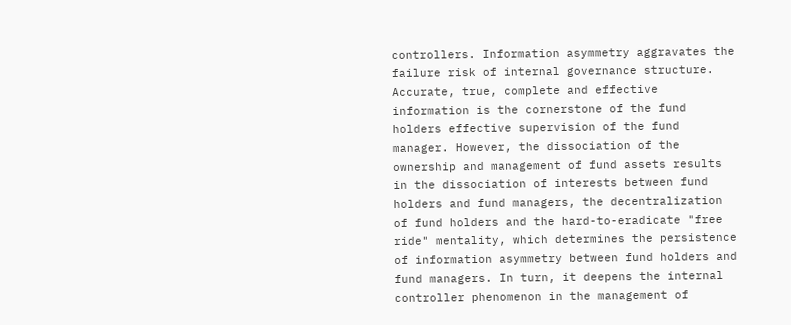controllers. Information asymmetry aggravates the failure risk of internal governance structure. Accurate, true, complete and effective information is the cornerstone of the fund holders effective supervision of the fund manager. However, the dissociation of the ownership and management of fund assets results in the dissociation of interests between fund holders and fund managers, the decentralization of fund holders and the hard-to-eradicate "free ride" mentality, which determines the persistence of information asymmetry between fund holders and fund managers. In turn, it deepens the internal controller phenomenon in the management of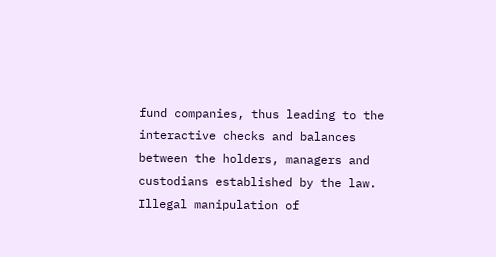fund companies, thus leading to the interactive checks and balances between the holders, managers and custodians established by the law. Illegal manipulation of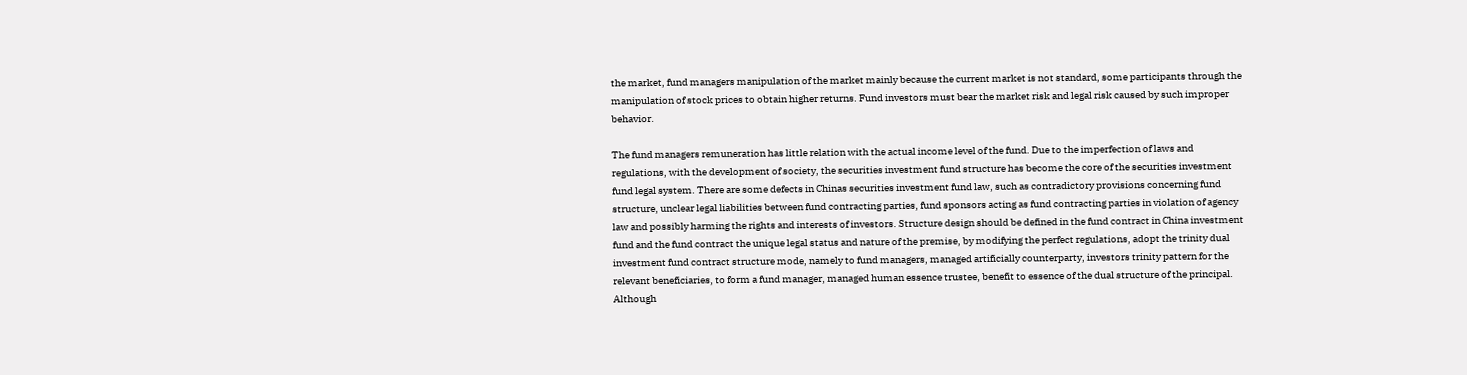the market, fund managers manipulation of the market mainly because the current market is not standard, some participants through the manipulation of stock prices to obtain higher returns. Fund investors must bear the market risk and legal risk caused by such improper behavior.

The fund managers remuneration has little relation with the actual income level of the fund. Due to the imperfection of laws and regulations, with the development of society, the securities investment fund structure has become the core of the securities investment fund legal system. There are some defects in Chinas securities investment fund law, such as contradictory provisions concerning fund structure, unclear legal liabilities between fund contracting parties, fund sponsors acting as fund contracting parties in violation of agency law and possibly harming the rights and interests of investors. Structure design should be defined in the fund contract in China investment fund and the fund contract the unique legal status and nature of the premise, by modifying the perfect regulations, adopt the trinity dual investment fund contract structure mode, namely to fund managers, managed artificially counterparty, investors trinity pattern for the relevant beneficiaries, to form a fund manager, managed human essence trustee, benefit to essence of the dual structure of the principal. Although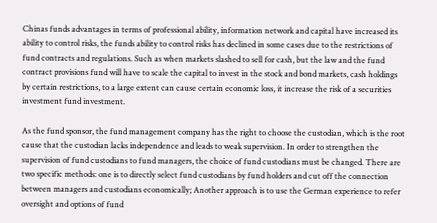Chinas funds advantages in terms of professional ability, information network and capital have increased its ability to control risks, the funds ability to control risks has declined in some cases due to the restrictions of fund contracts and regulations. Such as when markets slashed to sell for cash, but the law and the fund contract provisions fund will have to scale the capital to invest in the stock and bond markets, cash holdings by certain restrictions, to a large extent can cause certain economic loss, it increase the risk of a securities investment fund investment.

As the fund sponsor, the fund management company has the right to choose the custodian, which is the root cause that the custodian lacks independence and leads to weak supervision. In order to strengthen the supervision of fund custodians to fund managers, the choice of fund custodians must be changed. There are two specific methods: one is to directly select fund custodians by fund holders and cut off the connection between managers and custodians economically; Another approach is to use the German experience to refer oversight and options of fund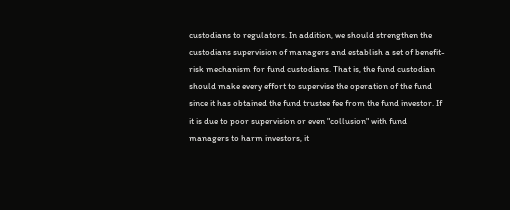custodians to regulators. In addition, we should strengthen the custodians supervision of managers and establish a set of benefit-risk mechanism for fund custodians. That is, the fund custodian should make every effort to supervise the operation of the fund since it has obtained the fund trustee fee from the fund investor. If it is due to poor supervision or even "collusion" with fund managers to harm investors, it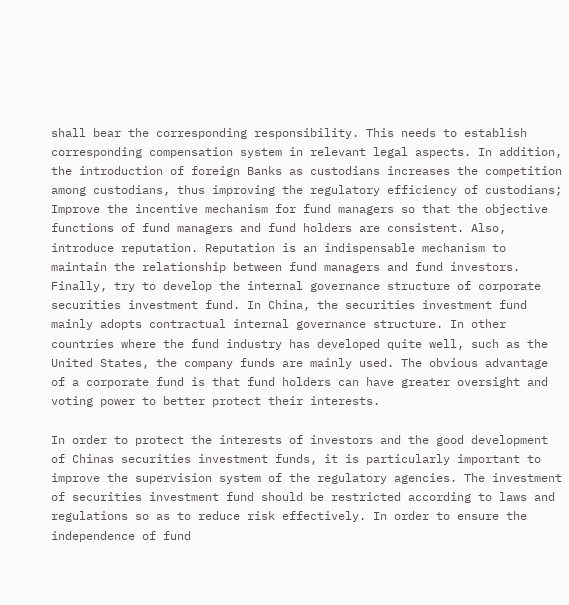shall bear the corresponding responsibility. This needs to establish corresponding compensation system in relevant legal aspects. In addition, the introduction of foreign Banks as custodians increases the competition among custodians, thus improving the regulatory efficiency of custodians; Improve the incentive mechanism for fund managers so that the objective functions of fund managers and fund holders are consistent. Also, introduce reputation. Reputation is an indispensable mechanism to maintain the relationship between fund managers and fund investors. Finally, try to develop the internal governance structure of corporate securities investment fund. In China, the securities investment fund mainly adopts contractual internal governance structure. In other countries where the fund industry has developed quite well, such as the United States, the company funds are mainly used. The obvious advantage of a corporate fund is that fund holders can have greater oversight and voting power to better protect their interests.

In order to protect the interests of investors and the good development of Chinas securities investment funds, it is particularly important to improve the supervision system of the regulatory agencies. The investment of securities investment fund should be restricted according to laws and regulations so as to reduce risk effectively. In order to ensure the independence of fund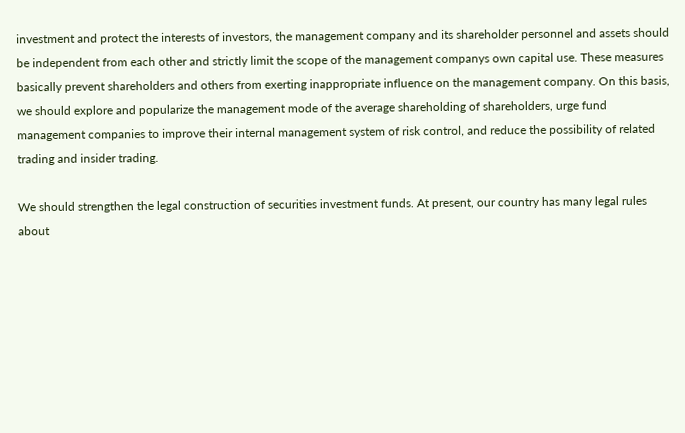investment and protect the interests of investors, the management company and its shareholder personnel and assets should be independent from each other and strictly limit the scope of the management companys own capital use. These measures basically prevent shareholders and others from exerting inappropriate influence on the management company. On this basis, we should explore and popularize the management mode of the average shareholding of shareholders, urge fund management companies to improve their internal management system of risk control, and reduce the possibility of related trading and insider trading.

We should strengthen the legal construction of securities investment funds. At present, our country has many legal rules about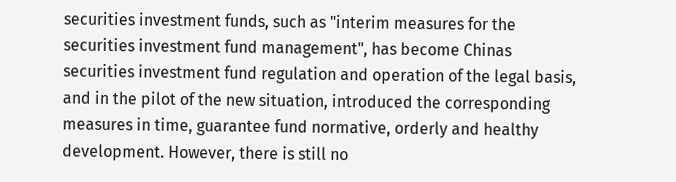securities investment funds, such as "interim measures for the securities investment fund management", has become Chinas securities investment fund regulation and operation of the legal basis, and in the pilot of the new situation, introduced the corresponding measures in time, guarantee fund normative, orderly and healthy development. However, there is still no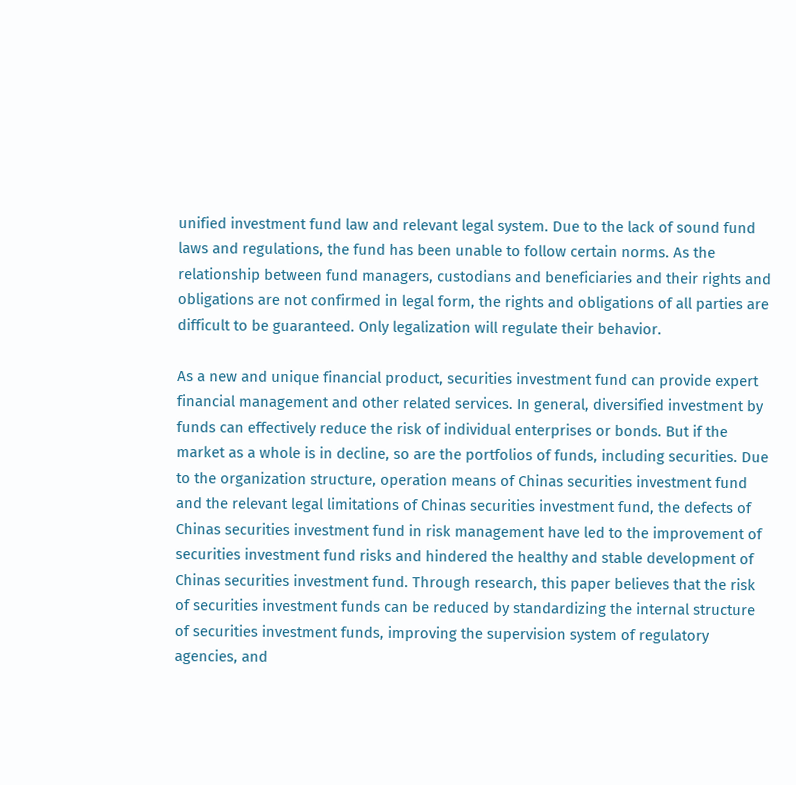unified investment fund law and relevant legal system. Due to the lack of sound fund laws and regulations, the fund has been unable to follow certain norms. As the relationship between fund managers, custodians and beneficiaries and their rights and obligations are not confirmed in legal form, the rights and obligations of all parties are difficult to be guaranteed. Only legalization will regulate their behavior.

As a new and unique financial product, securities investment fund can provide expert financial management and other related services. In general, diversified investment by funds can effectively reduce the risk of individual enterprises or bonds. But if the market as a whole is in decline, so are the portfolios of funds, including securities. Due to the organization structure, operation means of Chinas securities investment fund and the relevant legal limitations of Chinas securities investment fund, the defects of Chinas securities investment fund in risk management have led to the improvement of securities investment fund risks and hindered the healthy and stable development of Chinas securities investment fund. Through research, this paper believes that the risk of securities investment funds can be reduced by standardizing the internal structure of securities investment funds, improving the supervision system of regulatory agencies, and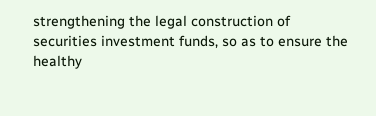strengthening the legal construction of securities investment funds, so as to ensure the healthy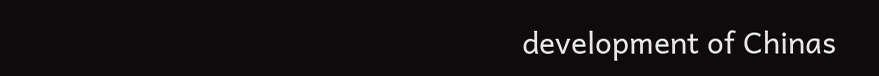development of Chinas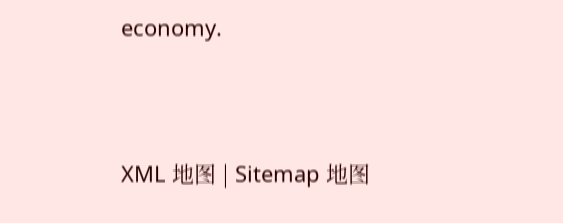economy.




XML 地图 | Sitemap 地图